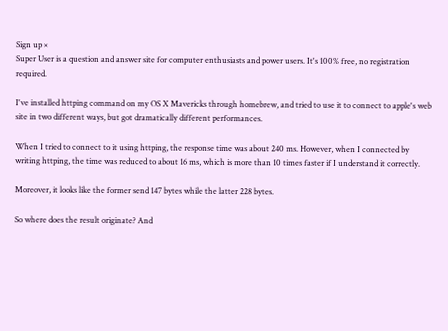Sign up ×
Super User is a question and answer site for computer enthusiasts and power users. It's 100% free, no registration required.

I've installed httping command on my OS X Mavericks through homebrew, and tried to use it to connect to apple's web site in two different ways, but got dramatically different performances.

When I tried to connect to it using httping, the response time was about 240 ms. However, when I connected by writing httping, the time was reduced to about 16 ms, which is more than 10 times faster if I understand it correctly.

Moreover, it looks like the former send 147 bytes while the latter 228 bytes.

So where does the result originate? And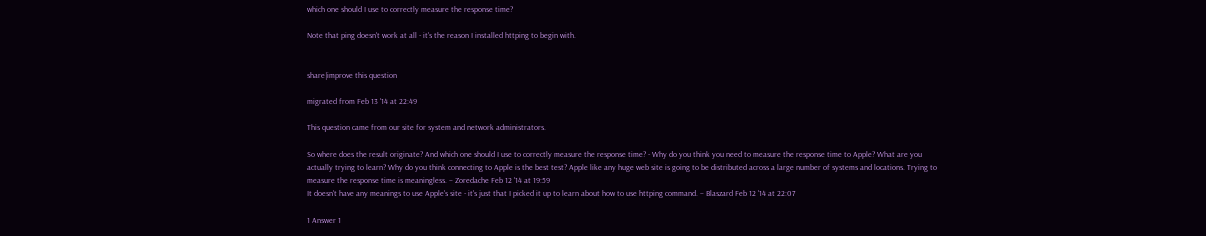which one should I use to correctly measure the response time?

Note that ping doesn't work at all - it's the reason I installed httping to begin with.


share|improve this question

migrated from Feb 13 '14 at 22:49

This question came from our site for system and network administrators.

So where does the result originate? And which one should I use to correctly measure the response time? - Why do you think you need to measure the response time to Apple? What are you actually trying to learn? Why do you think connecting to Apple is the best test? Apple like any huge web site is going to be distributed across a large number of systems and locations. Trying to measure the response time is meaningless. – Zoredache Feb 12 '14 at 19:59
It doesn't have any meanings to use Apple's site - it's just that I picked it up to learn about how to use httping command. – Blaszard Feb 12 '14 at 22:07

1 Answer 1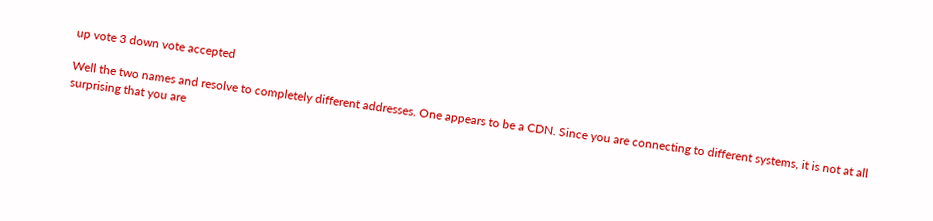up vote 3 down vote accepted

Well the two names and resolve to completely different addresses. One appears to be a CDN. Since you are connecting to different systems, it is not at all surprising that you are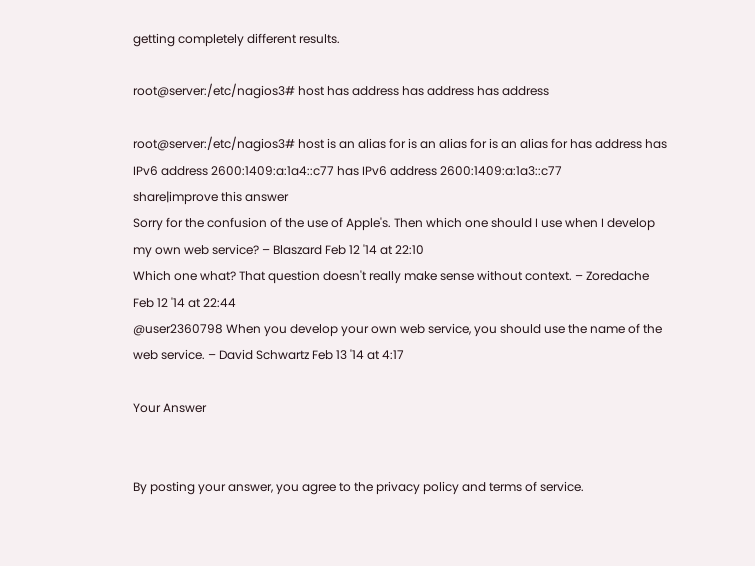getting completely different results.

root@server:/etc/nagios3# host has address has address has address

root@server:/etc/nagios3# host is an alias for is an alias for is an alias for has address has IPv6 address 2600:1409:a:1a4::c77 has IPv6 address 2600:1409:a:1a3::c77
share|improve this answer
Sorry for the confusion of the use of Apple's. Then which one should I use when I develop my own web service? – Blaszard Feb 12 '14 at 22:10
Which one what? That question doesn't really make sense without context. – Zoredache Feb 12 '14 at 22:44
@user2360798 When you develop your own web service, you should use the name of the web service. – David Schwartz Feb 13 '14 at 4:17

Your Answer


By posting your answer, you agree to the privacy policy and terms of service.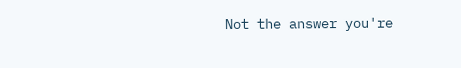Not the answer you're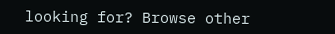looking for? Browse other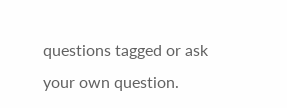questions tagged or ask your own question.